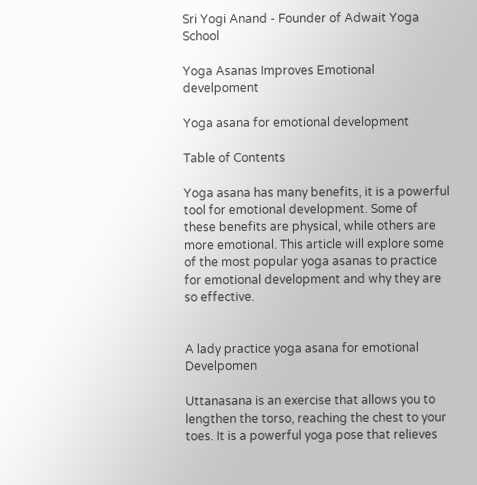Sri Yogi Anand - Founder of Adwait Yoga School

Yoga Asanas Improves Emotional develpoment

Yoga asana for emotional development

Table of Contents

Yoga asana has many benefits, it is a powerful tool for emotional development. Some of these benefits are physical, while others are more emotional. This article will explore some of the most popular yoga asanas to practice for emotional development and why they are so effective.


A lady practice yoga asana for emotional Develpomen

Uttanasana is an exercise that allows you to lengthen the torso, reaching the chest to your toes. It is a powerful yoga pose that relieves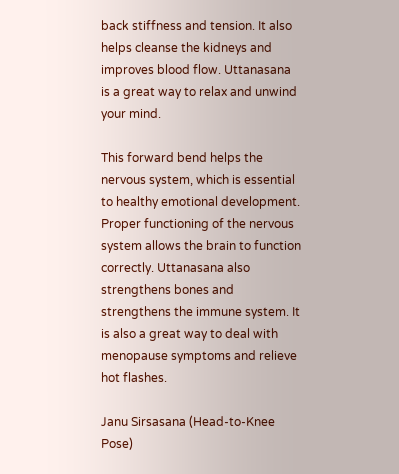back stiffness and tension. It also helps cleanse the kidneys and improves blood flow. Uttanasana is a great way to relax and unwind your mind.

This forward bend helps the nervous system, which is essential to healthy emotional development. Proper functioning of the nervous system allows the brain to function correctly. Uttanasana also strengthens bones and strengthens the immune system. It is also a great way to deal with menopause symptoms and relieve hot flashes.

Janu Sirsasana (Head-to-Knee Pose)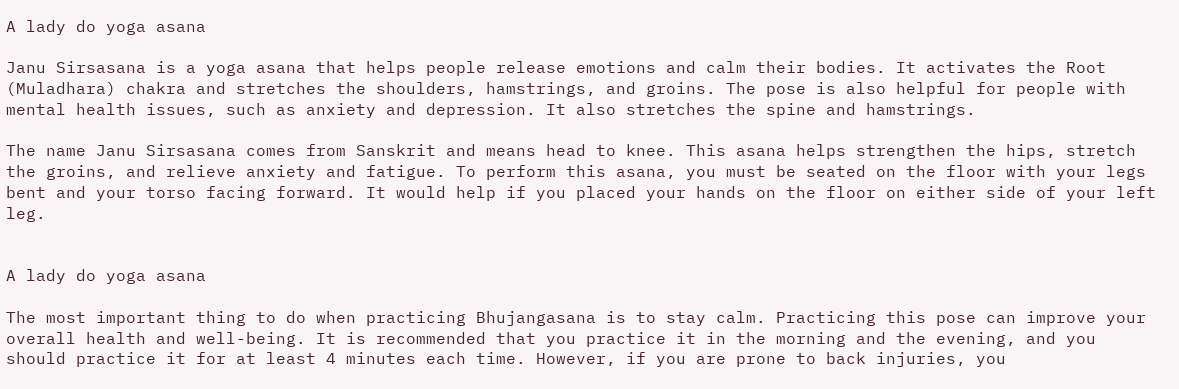A lady do yoga asana

Janu Sirsasana is a yoga asana that helps people release emotions and calm their bodies. It activates the Root (Muladhara) chakra and stretches the shoulders, hamstrings, and groins. The pose is also helpful for people with mental health issues, such as anxiety and depression. It also stretches the spine and hamstrings.

The name Janu Sirsasana comes from Sanskrit and means head to knee. This asana helps strengthen the hips, stretch the groins, and relieve anxiety and fatigue. To perform this asana, you must be seated on the floor with your legs bent and your torso facing forward. It would help if you placed your hands on the floor on either side of your left leg.


A lady do yoga asana

The most important thing to do when practicing Bhujangasana is to stay calm. Practicing this pose can improve your overall health and well-being. It is recommended that you practice it in the morning and the evening, and you should practice it for at least 4 minutes each time. However, if you are prone to back injuries, you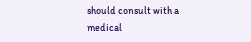should consult with a medical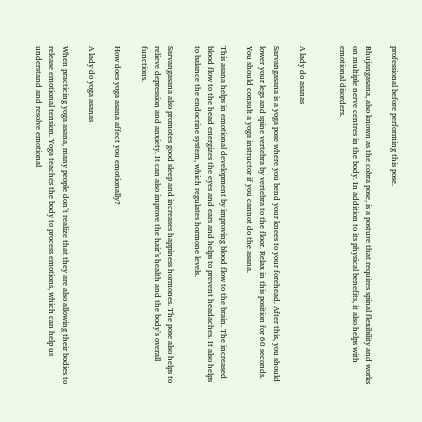professional before performing this pose.

Bhujangasana, also known as the cobra pose, is a posture that requires spinal flexibility and works on multiple nerve centres in the body. In addition to its physical benefits, it also helps with emotional disorders.


A lady do asanas

Sarvangasana is a yoga pose where you bend your knees to your forehead. After this, you should lower your legs and spine vertebra by vertebra to the floor. Relax in this position for 60 seconds. You should consult a yoga instructor if you cannot do the asana.

This asana helps in emotional development by improving blood flow to the brain. The increased blood flow to the head energizes the eyes and ears and helps to prevent headaches. It also helps to balance the endocrine system, which regulates hormone levels.

Sarvangasana also promotes good sleep and increases happiness hormones. The pose also helps to relieve depression and anxiety. It can also improve the hair’s health and the body’s overall functions.

How does yoga asana affect you emotionally?

A lady do yoga asanas

When practicing yoga asana, many people don’t realize that they are also allowing their bodies to release emotional tension. Yoga teaches the body to process emotions, which can help us understand and resolve emotional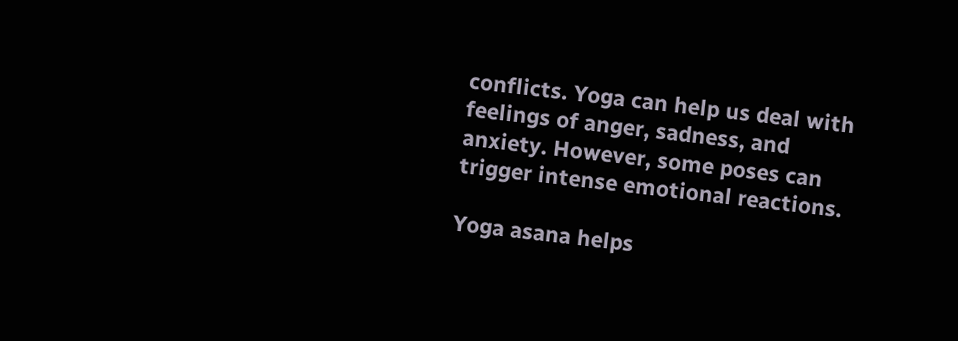conflicts. Yoga can help us deal with feelings of anger, sadness, and anxiety. However, some poses can trigger intense emotional reactions.

Yoga asana helps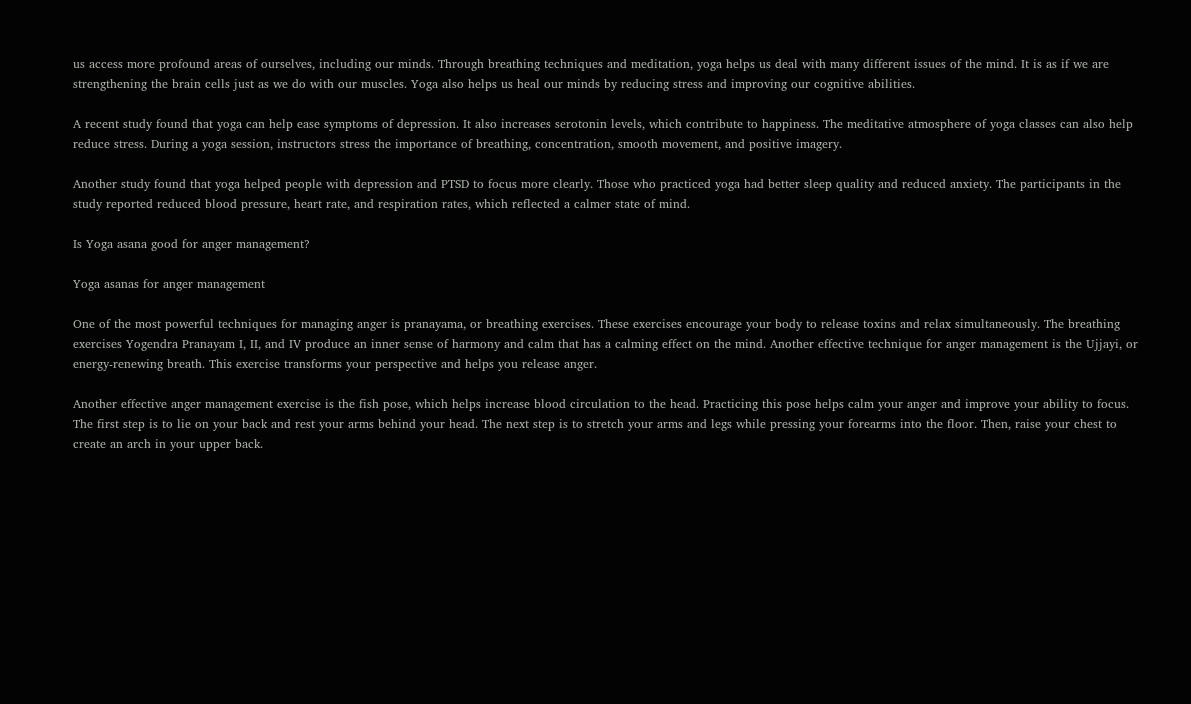us access more profound areas of ourselves, including our minds. Through breathing techniques and meditation, yoga helps us deal with many different issues of the mind. It is as if we are strengthening the brain cells just as we do with our muscles. Yoga also helps us heal our minds by reducing stress and improving our cognitive abilities.

A recent study found that yoga can help ease symptoms of depression. It also increases serotonin levels, which contribute to happiness. The meditative atmosphere of yoga classes can also help reduce stress. During a yoga session, instructors stress the importance of breathing, concentration, smooth movement, and positive imagery.

Another study found that yoga helped people with depression and PTSD to focus more clearly. Those who practiced yoga had better sleep quality and reduced anxiety. The participants in the study reported reduced blood pressure, heart rate, and respiration rates, which reflected a calmer state of mind.

Is Yoga asana good for anger management?

Yoga asanas for anger management

One of the most powerful techniques for managing anger is pranayama, or breathing exercises. These exercises encourage your body to release toxins and relax simultaneously. The breathing exercises Yogendra Pranayam I, II, and IV produce an inner sense of harmony and calm that has a calming effect on the mind. Another effective technique for anger management is the Ujjayi, or energy-renewing breath. This exercise transforms your perspective and helps you release anger.

Another effective anger management exercise is the fish pose, which helps increase blood circulation to the head. Practicing this pose helps calm your anger and improve your ability to focus. The first step is to lie on your back and rest your arms behind your head. The next step is to stretch your arms and legs while pressing your forearms into the floor. Then, raise your chest to create an arch in your upper back.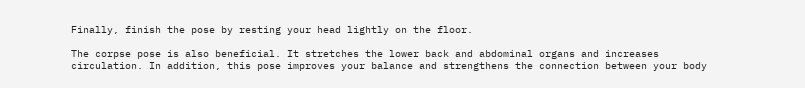Finally, finish the pose by resting your head lightly on the floor.

The corpse pose is also beneficial. It stretches the lower back and abdominal organs and increases circulation. In addition, this pose improves your balance and strengthens the connection between your body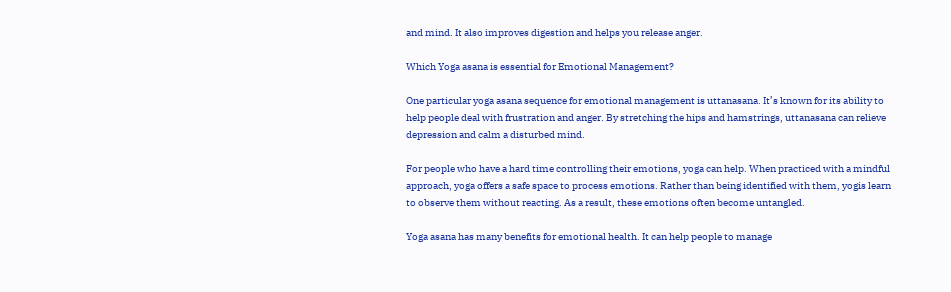and mind. It also improves digestion and helps you release anger.

Which Yoga asana is essential for Emotional Management?

One particular yoga asana sequence for emotional management is uttanasana. It’s known for its ability to help people deal with frustration and anger. By stretching the hips and hamstrings, uttanasana can relieve depression and calm a disturbed mind.

For people who have a hard time controlling their emotions, yoga can help. When practiced with a mindful approach, yoga offers a safe space to process emotions. Rather than being identified with them, yogis learn to observe them without reacting. As a result, these emotions often become untangled.

Yoga asana has many benefits for emotional health. It can help people to manage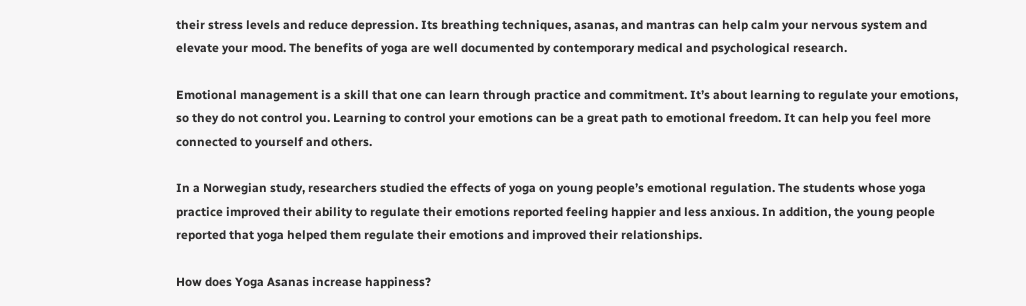their stress levels and reduce depression. Its breathing techniques, asanas, and mantras can help calm your nervous system and elevate your mood. The benefits of yoga are well documented by contemporary medical and psychological research.

Emotional management is a skill that one can learn through practice and commitment. It’s about learning to regulate your emotions, so they do not control you. Learning to control your emotions can be a great path to emotional freedom. It can help you feel more connected to yourself and others.

In a Norwegian study, researchers studied the effects of yoga on young people’s emotional regulation. The students whose yoga practice improved their ability to regulate their emotions reported feeling happier and less anxious. In addition, the young people reported that yoga helped them regulate their emotions and improved their relationships.

How does Yoga Asanas increase happiness?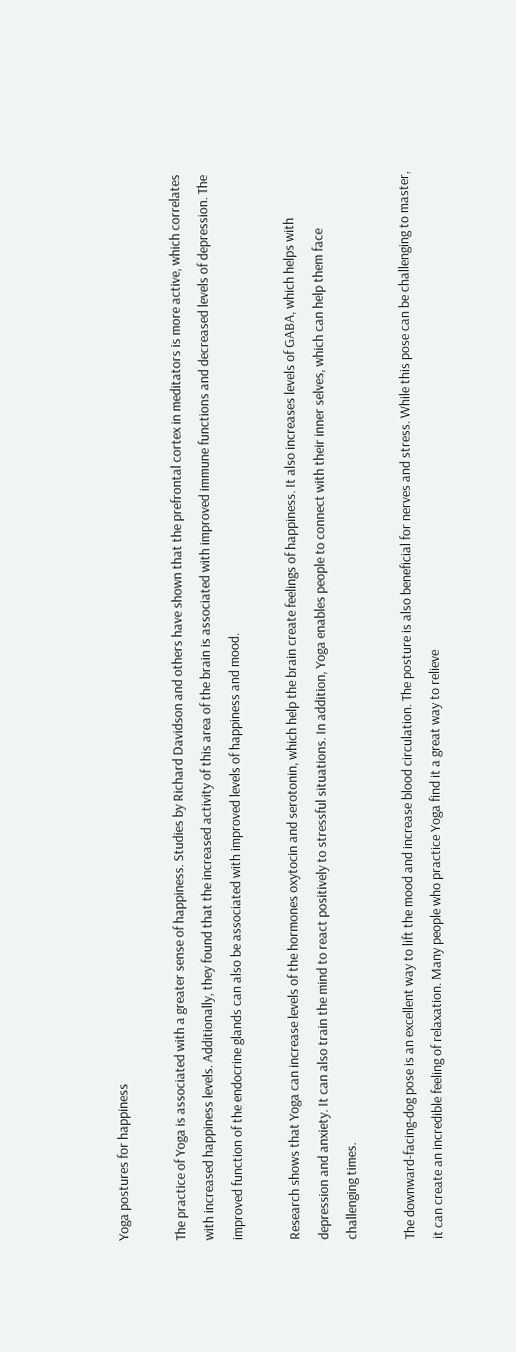Yoga postures for happiness

The practice of Yoga is associated with a greater sense of happiness. Studies by Richard Davidson and others have shown that the prefrontal cortex in meditators is more active, which correlates with increased happiness levels. Additionally, they found that the increased activity of this area of the brain is associated with improved immune functions and decreased levels of depression. The improved function of the endocrine glands can also be associated with improved levels of happiness and mood.

Research shows that Yoga can increase levels of the hormones oxytocin and serotonin, which help the brain create feelings of happiness. It also increases levels of GABA, which helps with depression and anxiety. It can also train the mind to react positively to stressful situations. In addition, Yoga enables people to connect with their inner selves, which can help them face challenging times.

The downward-facing-dog pose is an excellent way to lift the mood and increase blood circulation. The posture is also beneficial for nerves and stress. While this pose can be challenging to master, it can create an incredible feeling of relaxation. Many people who practice Yoga find it a great way to relieve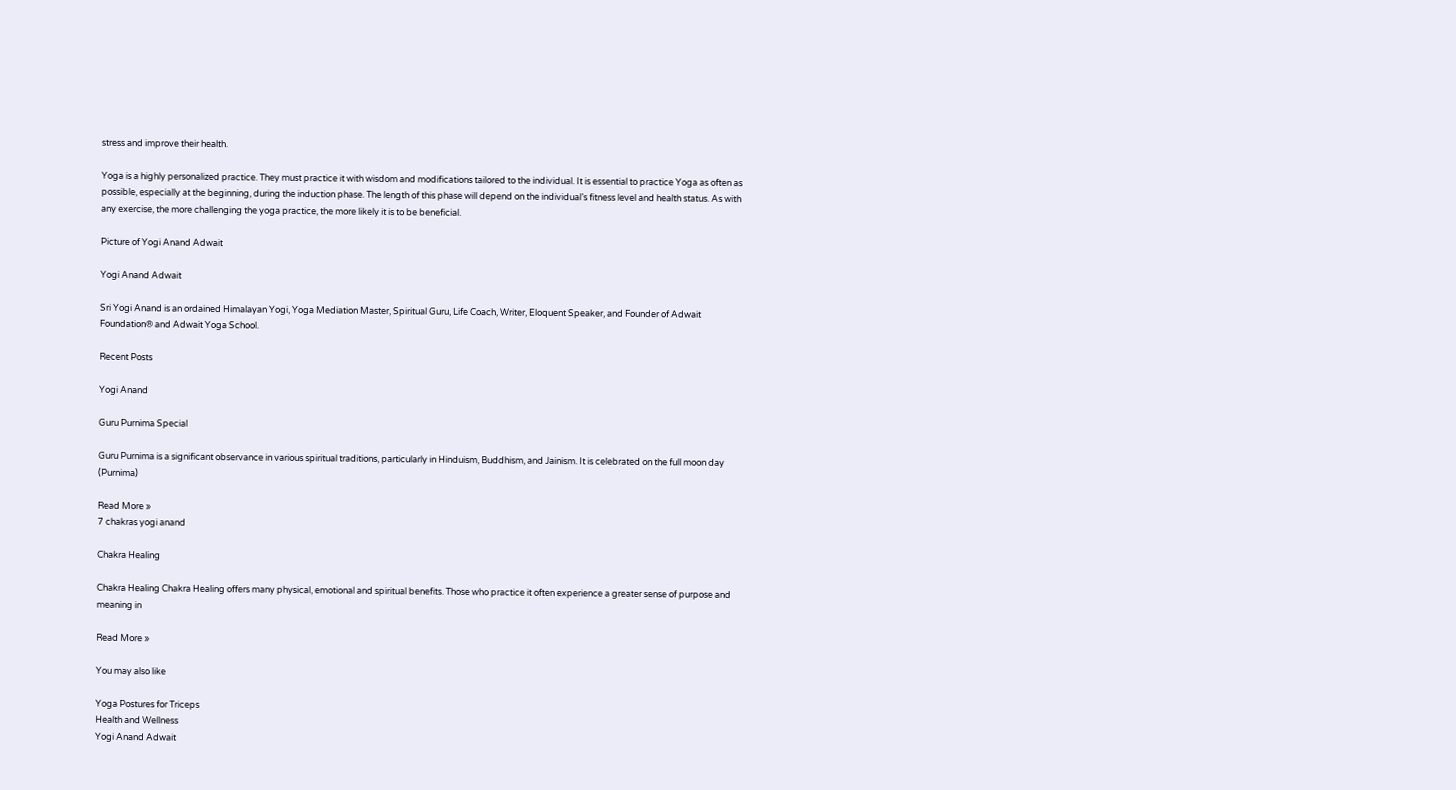stress and improve their health.

Yoga is a highly personalized practice. They must practice it with wisdom and modifications tailored to the individual. It is essential to practice Yoga as often as possible, especially at the beginning, during the induction phase. The length of this phase will depend on the individual’s fitness level and health status. As with any exercise, the more challenging the yoga practice, the more likely it is to be beneficial.

Picture of Yogi Anand Adwait

Yogi Anand Adwait

Sri Yogi Anand is an ordained Himalayan Yogi, Yoga Mediation Master, Spiritual Guru, Life Coach, Writer, Eloquent Speaker, and Founder of Adwait Foundation® and Adwait Yoga School.

Recent Posts

Yogi Anand

Guru Purnima Special

Guru Purnima is a significant observance in various spiritual traditions, particularly in Hinduism, Buddhism, and Jainism. It is celebrated on the full moon day (Purnima)

Read More »
7 chakras yogi anand

Chakra Healing

Chakra Healing Chakra Healing offers many physical, emotional and spiritual benefits. Those who practice it often experience a greater sense of purpose and meaning in

Read More »

You may also like

Yoga Postures for Triceps
Health and Wellness
Yogi Anand Adwait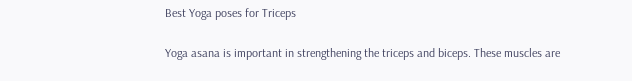Best Yoga poses for Triceps

Yoga asana is important in strengthening the triceps and biceps. These muscles are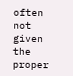often not given the proper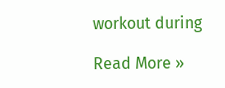workout during

Read More »